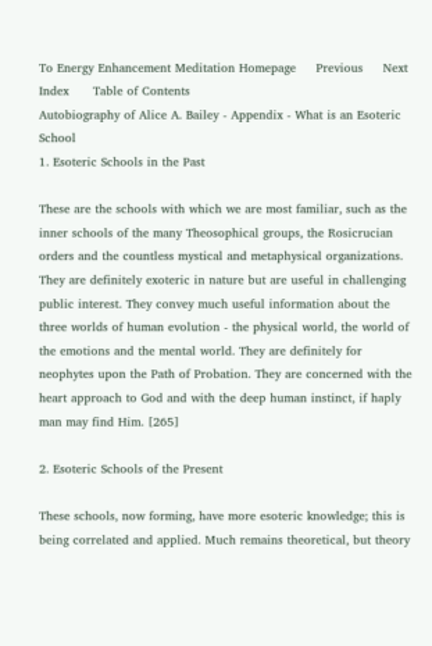To Energy Enhancement Meditation Homepage     Previous     Next      Index      Table of Contents
Autobiography of Alice A. Bailey - Appendix - What is an Esoteric School
1. Esoteric Schools in the Past

These are the schools with which we are most familiar, such as the inner schools of the many Theosophical groups, the Rosicrucian orders and the countless mystical and metaphysical organizations. They are definitely exoteric in nature but are useful in challenging public interest. They convey much useful information about the three worlds of human evolution - the physical world, the world of the emotions and the mental world. They are definitely for neophytes upon the Path of Probation. They are concerned with the heart approach to God and with the deep human instinct, if haply man may find Him. [265]

2. Esoteric Schools of the Present

These schools, now forming, have more esoteric knowledge; this is being correlated and applied. Much remains theoretical, but theory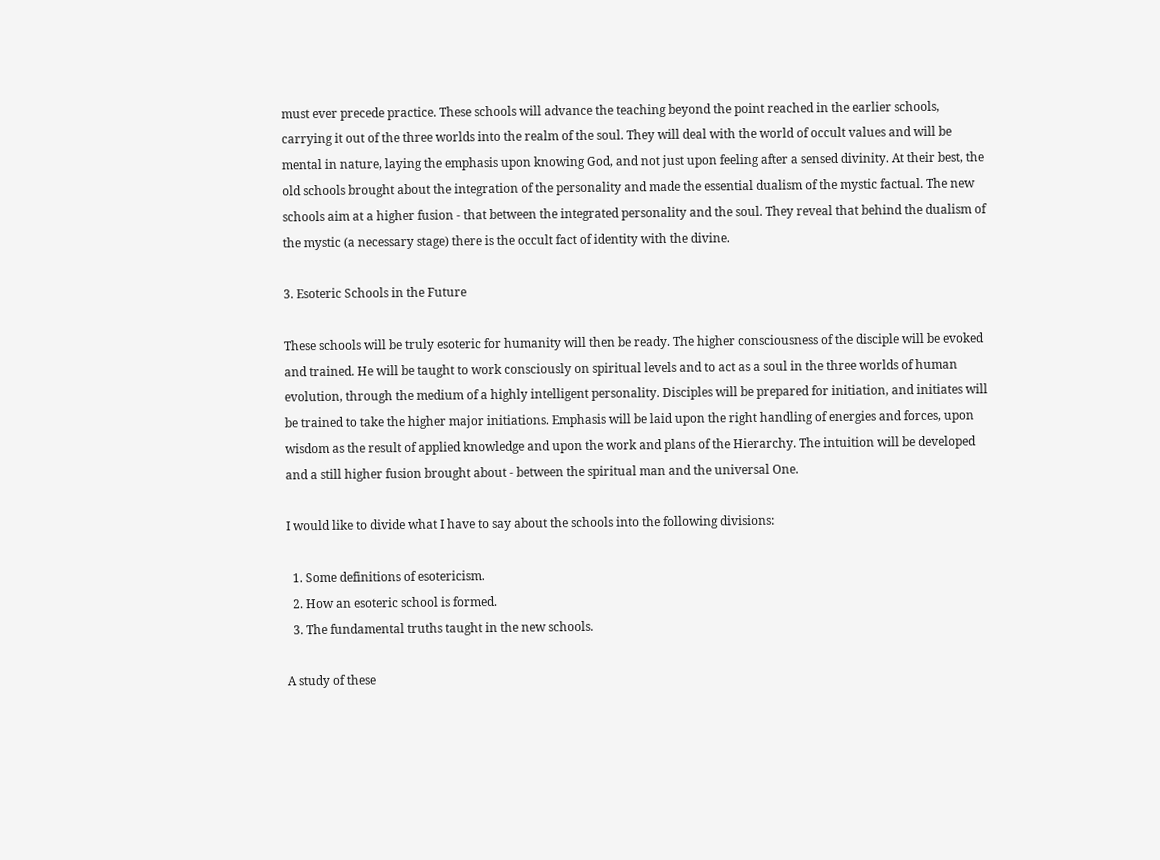must ever precede practice. These schools will advance the teaching beyond the point reached in the earlier schools, carrying it out of the three worlds into the realm of the soul. They will deal with the world of occult values and will be mental in nature, laying the emphasis upon knowing God, and not just upon feeling after a sensed divinity. At their best, the old schools brought about the integration of the personality and made the essential dualism of the mystic factual. The new schools aim at a higher fusion - that between the integrated personality and the soul. They reveal that behind the dualism of the mystic (a necessary stage) there is the occult fact of identity with the divine.

3. Esoteric Schools in the Future

These schools will be truly esoteric for humanity will then be ready. The higher consciousness of the disciple will be evoked and trained. He will be taught to work consciously on spiritual levels and to act as a soul in the three worlds of human evolution, through the medium of a highly intelligent personality. Disciples will be prepared for initiation, and initiates will be trained to take the higher major initiations. Emphasis will be laid upon the right handling of energies and forces, upon wisdom as the result of applied knowledge and upon the work and plans of the Hierarchy. The intuition will be developed and a still higher fusion brought about - between the spiritual man and the universal One.

I would like to divide what I have to say about the schools into the following divisions:

  1. Some definitions of esotericism.
  2. How an esoteric school is formed.
  3. The fundamental truths taught in the new schools.

A study of these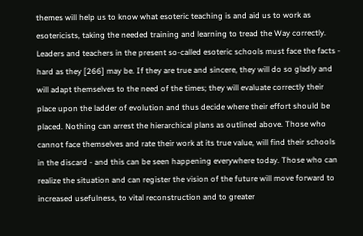themes will help us to know what esoteric teaching is and aid us to work as esotericists, taking the needed training and learning to tread the Way correctly. Leaders and teachers in the present so-called esoteric schools must face the facts - hard as they [266] may be. If they are true and sincere, they will do so gladly and will adapt themselves to the need of the times; they will evaluate correctly their place upon the ladder of evolution and thus decide where their effort should be placed. Nothing can arrest the hierarchical plans as outlined above. Those who cannot face themselves and rate their work at its true value, will find their schools in the discard - and this can be seen happening everywhere today. Those who can realize the situation and can register the vision of the future will move forward to increased usefulness, to vital reconstruction and to greater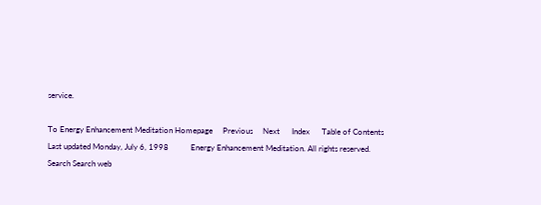service.

To Energy Enhancement Meditation Homepage     Previous     Next      Index      Table of Contents
Last updated Monday, July 6, 1998           Energy Enhancement Meditation. All rights reserved.
Search Search web